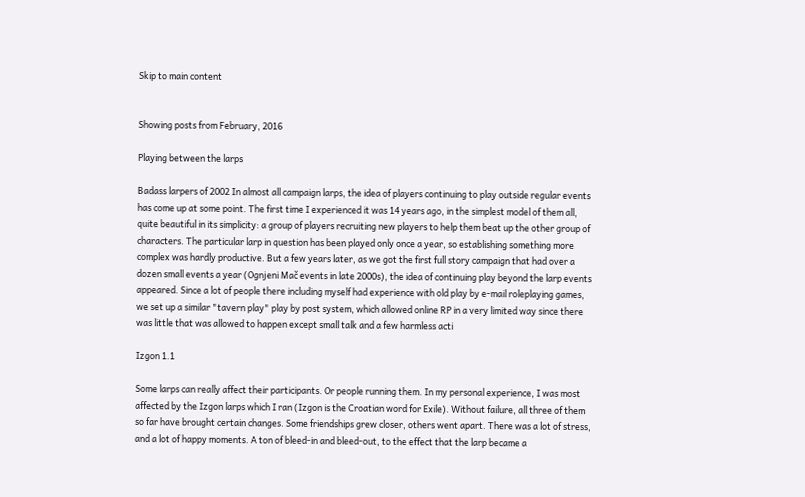Skip to main content


Showing posts from February, 2016

Playing between the larps

Badass larpers of 2002 In almost all campaign larps, the idea of players continuing to play outside regular events has come up at some point. The first time I experienced it was 14 years ago, in the simplest model of them all, quite beautiful in its simplicity: a group of players recruiting new players to help them beat up the other group of characters. The particular larp in question has been played only once a year, so establishing something more complex was hardly productive. But a few years later, as we got the first full story campaign that had over a dozen small events a year (Ognjeni Mač events in late 2000s), the idea of continuing play beyond the larp events appeared. Since a lot of people there including myself had experience with old play by e-mail roleplaying games, we set up a similar "tavern play" play by post system, which allowed online RP in a very limited way since there was little that was allowed to happen except small talk and a few harmless acti

Izgon 1.1

Some larps can really affect their participants. Or people running them. In my personal experience, I was most affected by the Izgon larps which I ran (Izgon is the Croatian word for Exile). Without failure, all three of them so far have brought certain changes. Some friendships grew closer, others went apart. There was a lot of stress, and a lot of happy moments. A ton of bleed-in and bleed-out, to the effect that the larp became a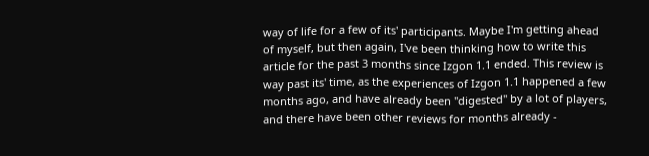way of life for a few of its' participants. Maybe I'm getting ahead of myself, but then again, I've been thinking how to write this article for the past 3 months since Izgon 1.1 ended. This review is way past its' time, as the experiences of Izgon 1.1 happened a few months ago, and have already been "digested" by a lot of players, and there have been other reviews for months already -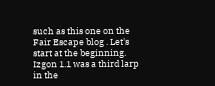such as this one on the Fair Escape blog . Let's start at the beginning. Izgon 1.1 was a third larp in the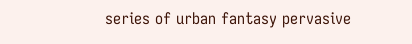series of urban fantasy pervasive